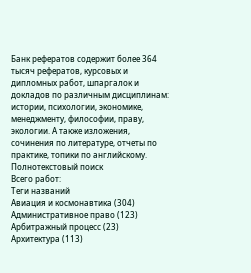Банк рефератов содержит более 364 тысяч рефератов, курсовых и дипломных работ, шпаргалок и докладов по различным дисциплинам: истории, психологии, экономике, менеджменту, философии, праву, экологии. А также изложения, сочинения по литературе, отчеты по практике, топики по английскому.
Полнотекстовый поиск
Всего работ:
Теги названий
Авиация и космонавтика (304)
Административное право (123)
Арбитражный процесс (23)
Архитектура (113)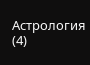Астрология (4)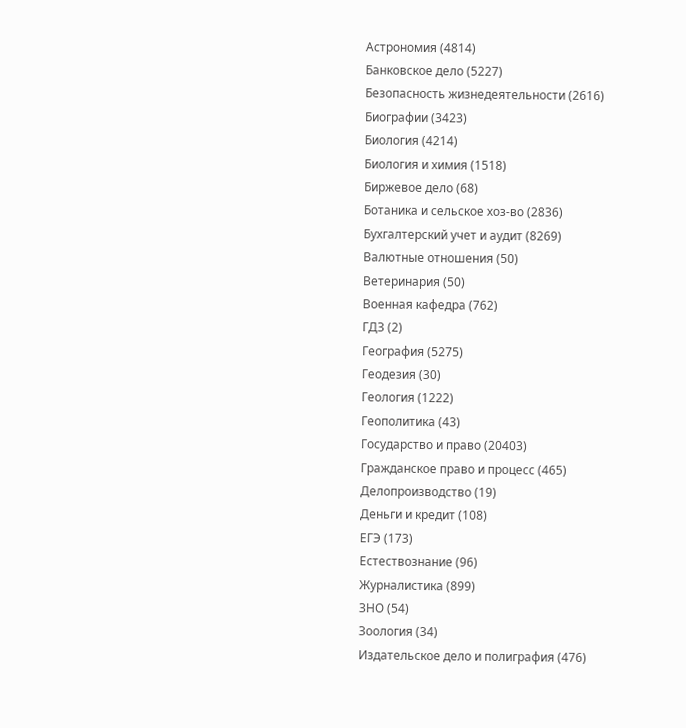Астрономия (4814)
Банковское дело (5227)
Безопасность жизнедеятельности (2616)
Биографии (3423)
Биология (4214)
Биология и химия (1518)
Биржевое дело (68)
Ботаника и сельское хоз-во (2836)
Бухгалтерский учет и аудит (8269)
Валютные отношения (50)
Ветеринария (50)
Военная кафедра (762)
ГДЗ (2)
География (5275)
Геодезия (30)
Геология (1222)
Геополитика (43)
Государство и право (20403)
Гражданское право и процесс (465)
Делопроизводство (19)
Деньги и кредит (108)
ЕГЭ (173)
Естествознание (96)
Журналистика (899)
ЗНО (54)
Зоология (34)
Издательское дело и полиграфия (476)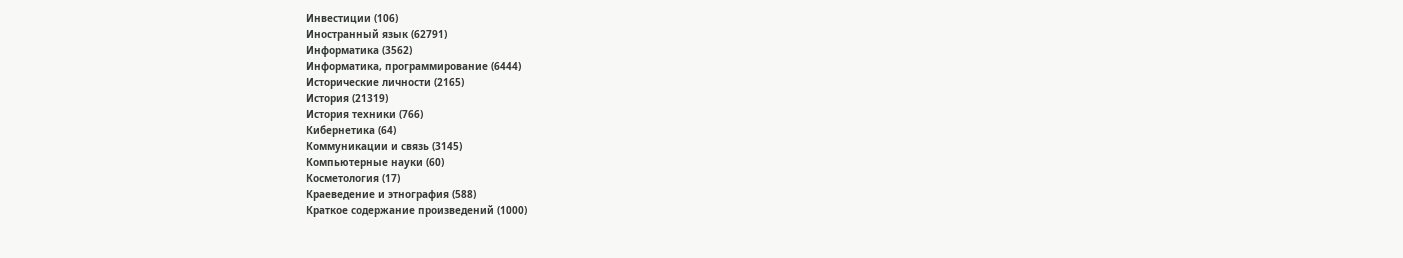Инвестиции (106)
Иностранный язык (62791)
Информатика (3562)
Информатика, программирование (6444)
Исторические личности (2165)
История (21319)
История техники (766)
Кибернетика (64)
Коммуникации и связь (3145)
Компьютерные науки (60)
Косметология (17)
Краеведение и этнография (588)
Краткое содержание произведений (1000)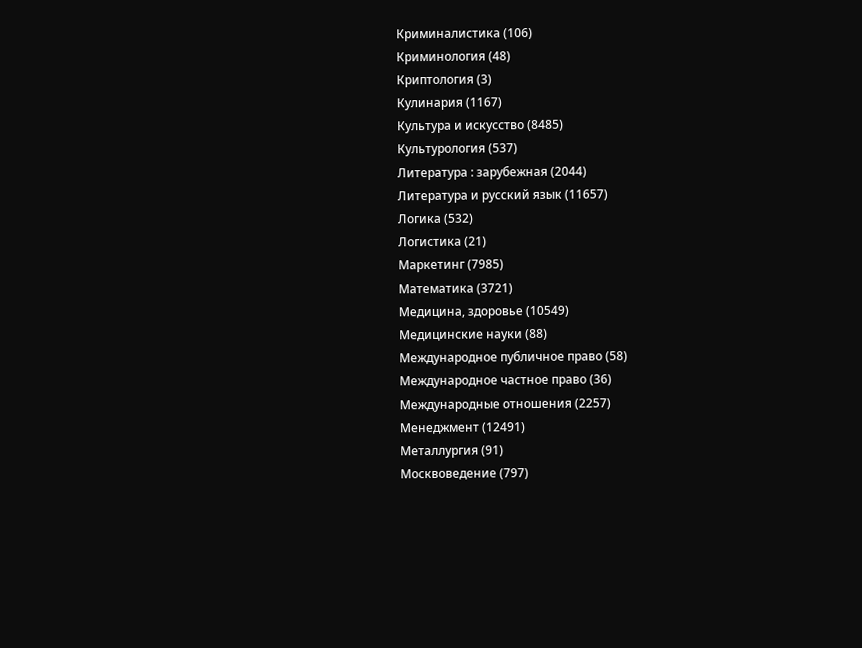Криминалистика (106)
Криминология (48)
Криптология (3)
Кулинария (1167)
Культура и искусство (8485)
Культурология (537)
Литература : зарубежная (2044)
Литература и русский язык (11657)
Логика (532)
Логистика (21)
Маркетинг (7985)
Математика (3721)
Медицина, здоровье (10549)
Медицинские науки (88)
Международное публичное право (58)
Международное частное право (36)
Международные отношения (2257)
Менеджмент (12491)
Металлургия (91)
Москвоведение (797)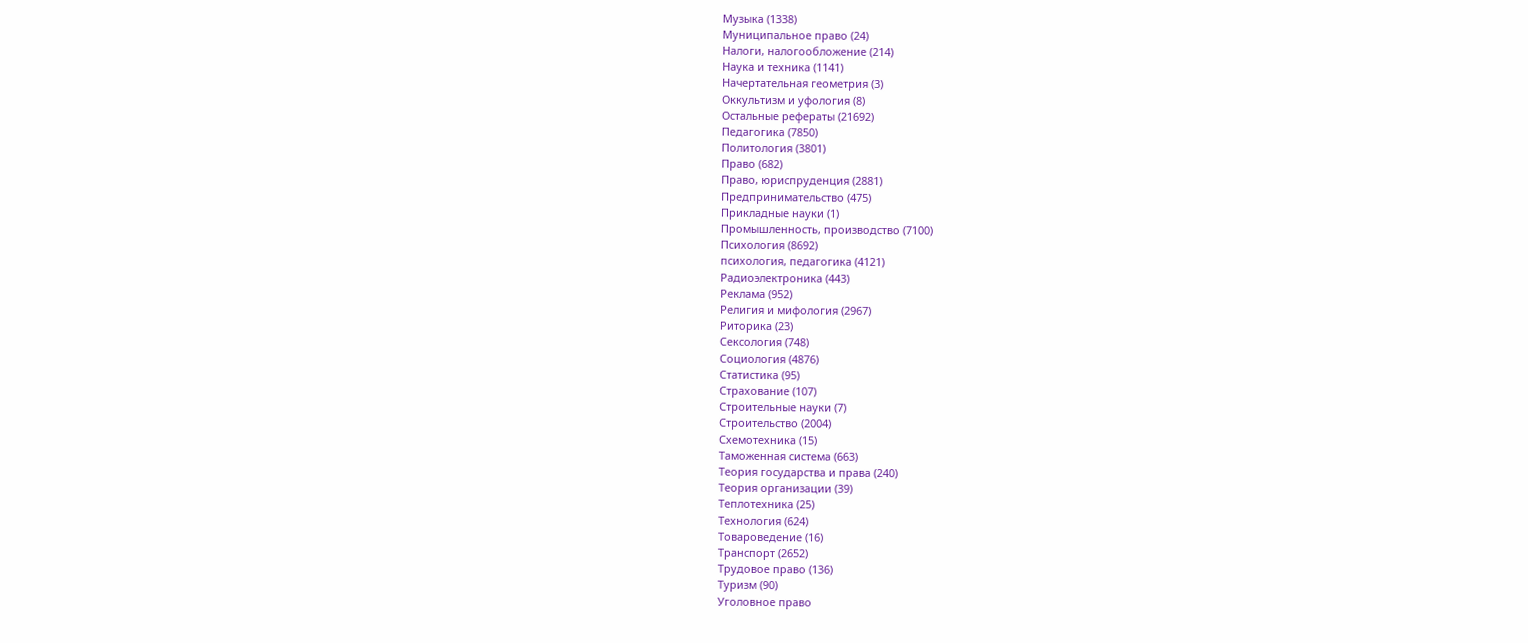Музыка (1338)
Муниципальное право (24)
Налоги, налогообложение (214)
Наука и техника (1141)
Начертательная геометрия (3)
Оккультизм и уфология (8)
Остальные рефераты (21692)
Педагогика (7850)
Политология (3801)
Право (682)
Право, юриспруденция (2881)
Предпринимательство (475)
Прикладные науки (1)
Промышленность, производство (7100)
Психология (8692)
психология, педагогика (4121)
Радиоэлектроника (443)
Реклама (952)
Религия и мифология (2967)
Риторика (23)
Сексология (748)
Социология (4876)
Статистика (95)
Страхование (107)
Строительные науки (7)
Строительство (2004)
Схемотехника (15)
Таможенная система (663)
Теория государства и права (240)
Теория организации (39)
Теплотехника (25)
Технология (624)
Товароведение (16)
Транспорт (2652)
Трудовое право (136)
Туризм (90)
Уголовное право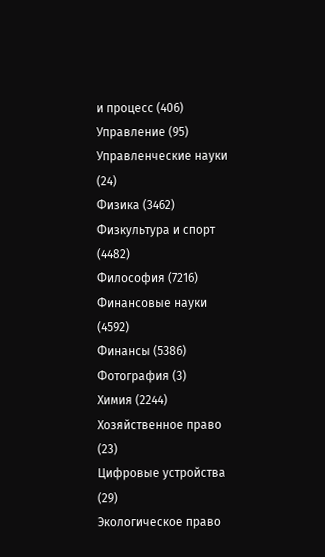и процесс (406)
Управление (95)
Управленческие науки (24)
Физика (3462)
Физкультура и спорт (4482)
Философия (7216)
Финансовые науки (4592)
Финансы (5386)
Фотография (3)
Химия (2244)
Хозяйственное право (23)
Цифровые устройства (29)
Экологическое право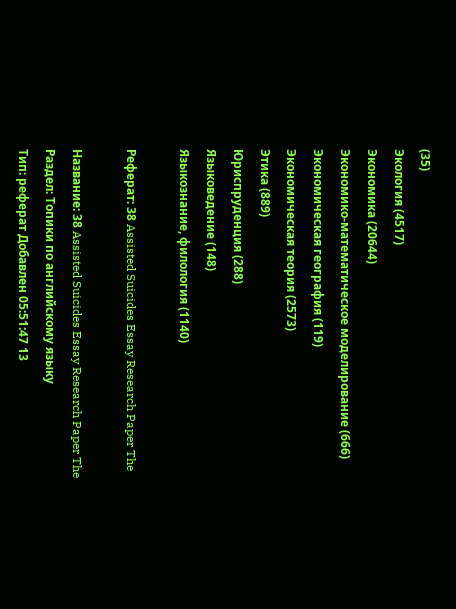(35)
Экология (4517)
Экономика (20644)
Экономико-математическое моделирование (666)
Экономическая география (119)
Экономическая теория (2573)
Этика (889)
Юриспруденция (288)
Языковедение (148)
Языкознание, филология (1140)

Реферат: 38 Assisted Suicides Essay Research Paper The

Название: 38 Assisted Suicides Essay Research Paper The
Раздел: Топики по английскому языку
Тип: реферат Добавлен 05:51:47 13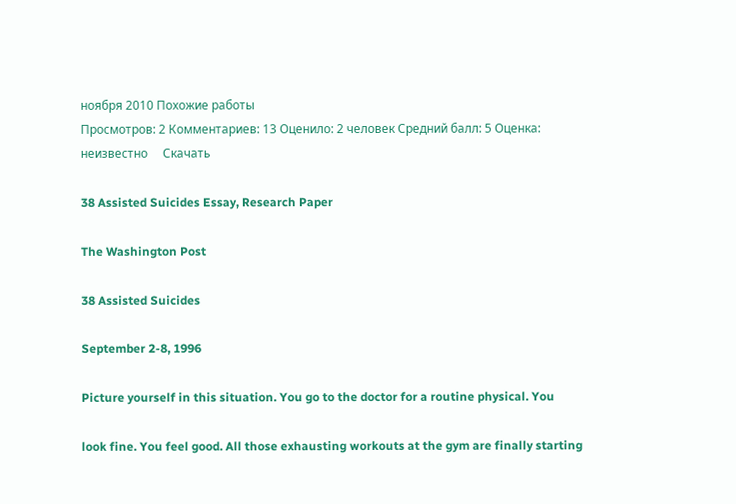ноября 2010 Похожие работы
Просмотров: 2 Комментариев: 13 Оценило: 2 человек Средний балл: 5 Оценка: неизвестно     Скачать

38 Assisted Suicides Essay, Research Paper

The Washington Post

38 Assisted Suicides

September 2-8, 1996

Picture yourself in this situation. You go to the doctor for a routine physical. You

look fine. You feel good. All those exhausting workouts at the gym are finally starting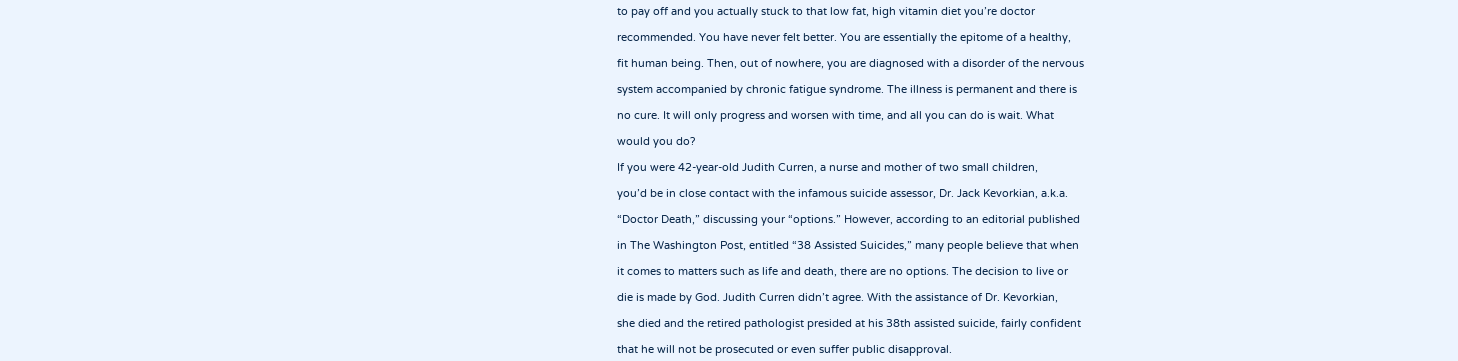to pay off and you actually stuck to that low fat, high vitamin diet you’re doctor

recommended. You have never felt better. You are essentially the epitome of a healthy,

fit human being. Then, out of nowhere, you are diagnosed with a disorder of the nervous

system accompanied by chronic fatigue syndrome. The illness is permanent and there is

no cure. It will only progress and worsen with time, and all you can do is wait. What

would you do?

If you were 42-year-old Judith Curren, a nurse and mother of two small children,

you’d be in close contact with the infamous suicide assessor, Dr. Jack Kevorkian, a.k.a.

“Doctor Death,” discussing your “options.” However, according to an editorial published

in The Washington Post, entitled “38 Assisted Suicides,” many people believe that when

it comes to matters such as life and death, there are no options. The decision to live or

die is made by God. Judith Curren didn’t agree. With the assistance of Dr. Kevorkian,

she died and the retired pathologist presided at his 38th assisted suicide, fairly confident

that he will not be prosecuted or even suffer public disapproval.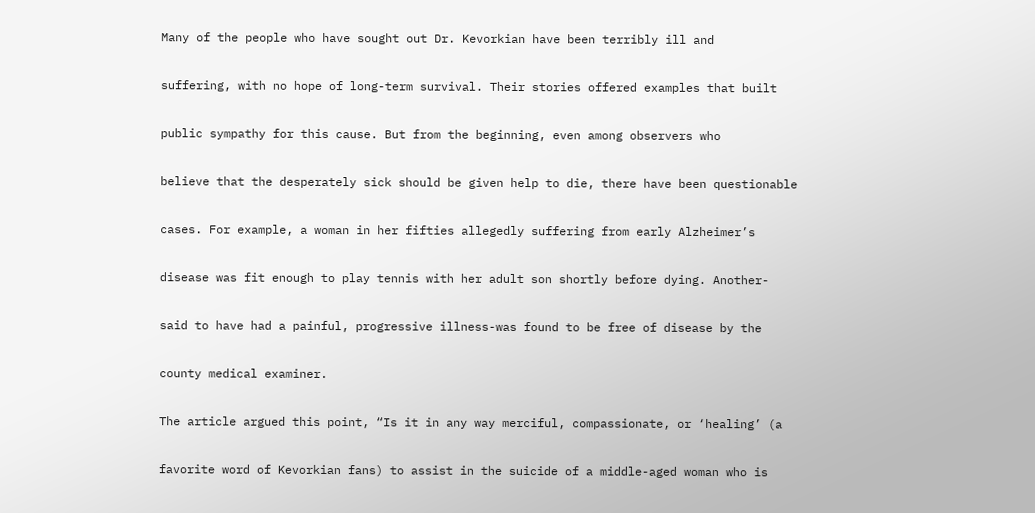Many of the people who have sought out Dr. Kevorkian have been terribly ill and

suffering, with no hope of long-term survival. Their stories offered examples that built

public sympathy for this cause. But from the beginning, even among observers who

believe that the desperately sick should be given help to die, there have been questionable

cases. For example, a woman in her fifties allegedly suffering from early Alzheimer’s

disease was fit enough to play tennis with her adult son shortly before dying. Another-

said to have had a painful, progressive illness-was found to be free of disease by the

county medical examiner.

The article argued this point, “Is it in any way merciful, compassionate, or ‘healing’ (a

favorite word of Kevorkian fans) to assist in the suicide of a middle-aged woman who is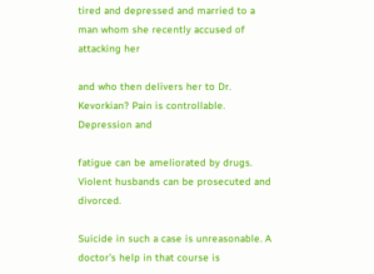tired and depressed and married to a man whom she recently accused of attacking her

and who then delivers her to Dr. Kevorkian? Pain is controllable. Depression and

fatigue can be ameliorated by drugs. Violent husbands can be prosecuted and divorced.

Suicide in such a case is unreasonable. A doctor’s help in that course is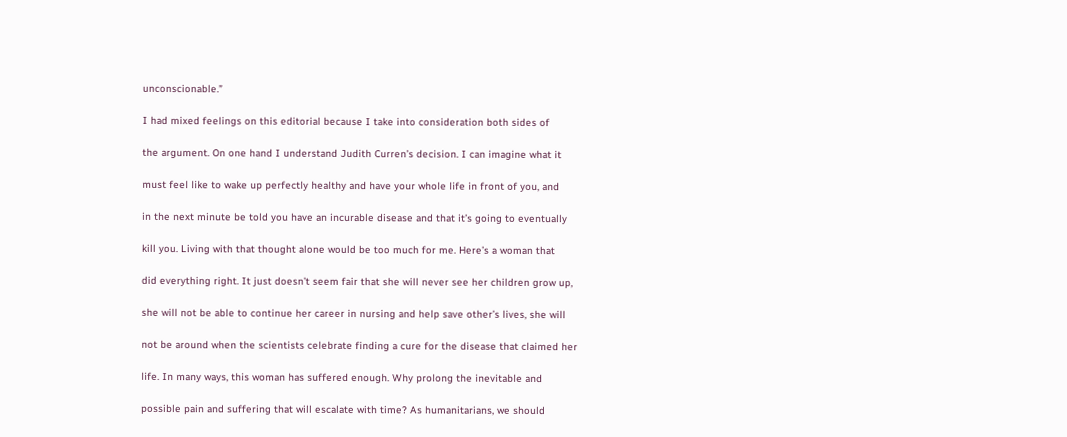unconscionable.”

I had mixed feelings on this editorial because I take into consideration both sides of

the argument. On one hand I understand Judith Curren’s decision. I can imagine what it

must feel like to wake up perfectly healthy and have your whole life in front of you, and

in the next minute be told you have an incurable disease and that it’s going to eventually

kill you. Living with that thought alone would be too much for me. Here’s a woman that

did everything right. It just doesn’t seem fair that she will never see her children grow up,

she will not be able to continue her career in nursing and help save other’s lives, she will

not be around when the scientists celebrate finding a cure for the disease that claimed her

life. In many ways, this woman has suffered enough. Why prolong the inevitable and

possible pain and suffering that will escalate with time? As humanitarians, we should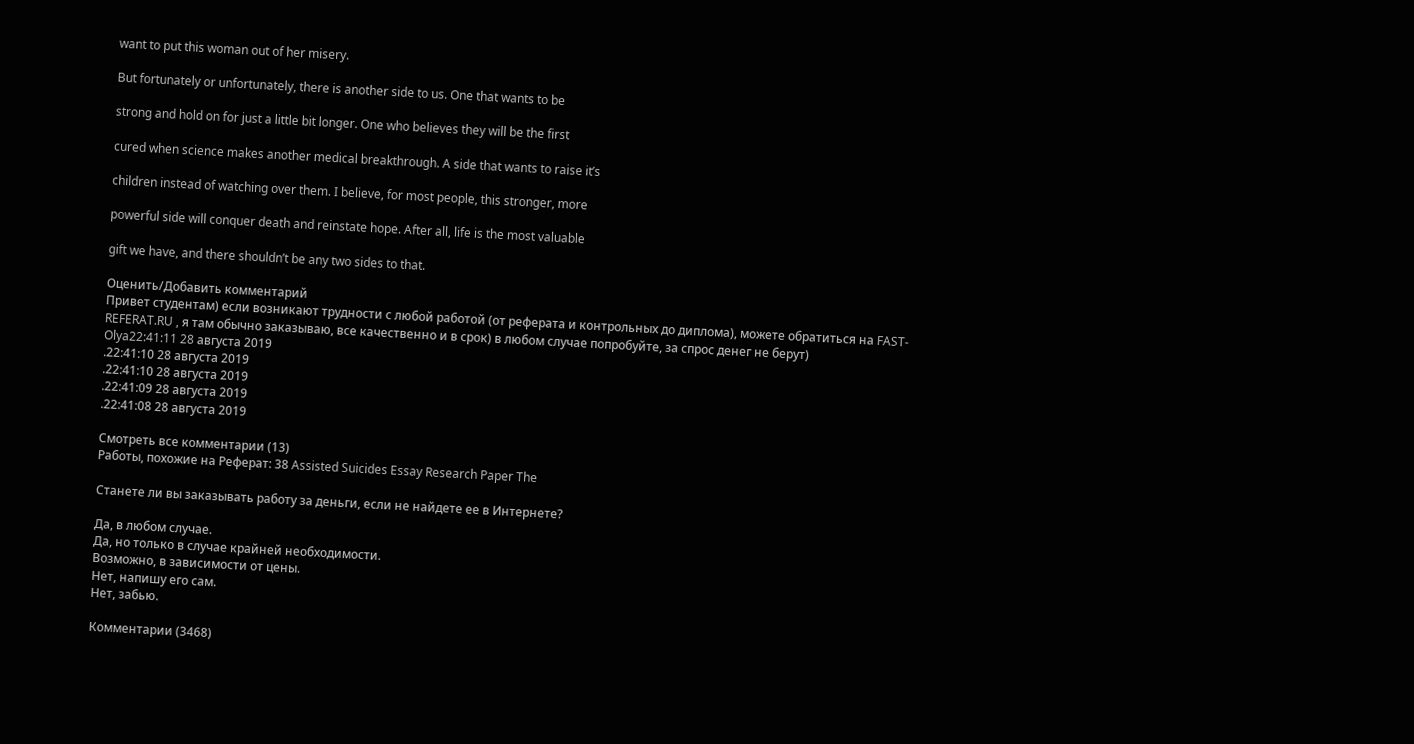want to put this woman out of her misery.

But fortunately or unfortunately, there is another side to us. One that wants to be

strong and hold on for just a little bit longer. One who believes they will be the first

cured when science makes another medical breakthrough. A side that wants to raise it’s

children instead of watching over them. I believe, for most people, this stronger, more

powerful side will conquer death and reinstate hope. After all, life is the most valuable

gift we have, and there shouldn’t be any two sides to that.

Оценить/Добавить комментарий
Привет студентам) если возникают трудности с любой работой (от реферата и контрольных до диплома), можете обратиться на FAST-REFERAT.RU , я там обычно заказываю, все качественно и в срок) в любом случае попробуйте, за спрос денег не берут)
Olya22:41:11 28 августа 2019
.22:41:10 28 августа 2019
.22:41:10 28 августа 2019
.22:41:09 28 августа 2019
.22:41:08 28 августа 2019

Смотреть все комментарии (13)
Работы, похожие на Реферат: 38 Assisted Suicides Essay Research Paper The

Станете ли вы заказывать работу за деньги, если не найдете ее в Интернете?

Да, в любом случае.
Да, но только в случае крайней необходимости.
Возможно, в зависимости от цены.
Нет, напишу его сам.
Нет, забью.

Комментарии (3468)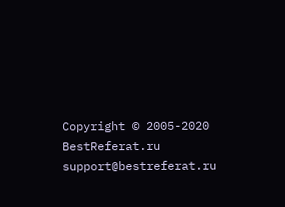Copyright © 2005-2020 BestReferat.ru support@bestreferat.ru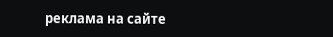реклама на сайте